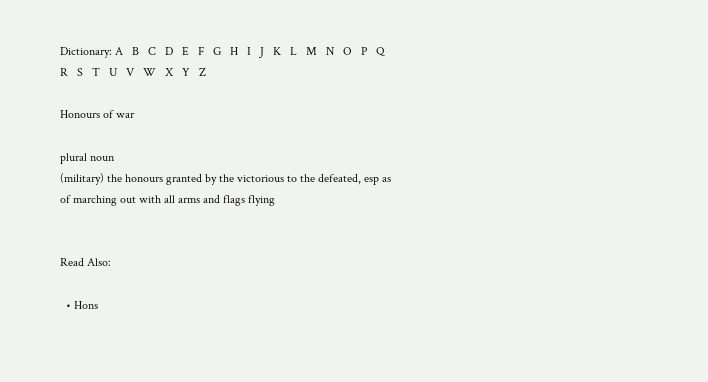Dictionary: A   B   C   D   E   F   G   H   I   J   K   L   M   N   O   P   Q   R   S   T   U   V   W   X   Y   Z

Honours of war

plural noun
(military) the honours granted by the victorious to the defeated, esp as of marching out with all arms and flags flying


Read Also:

  • Hons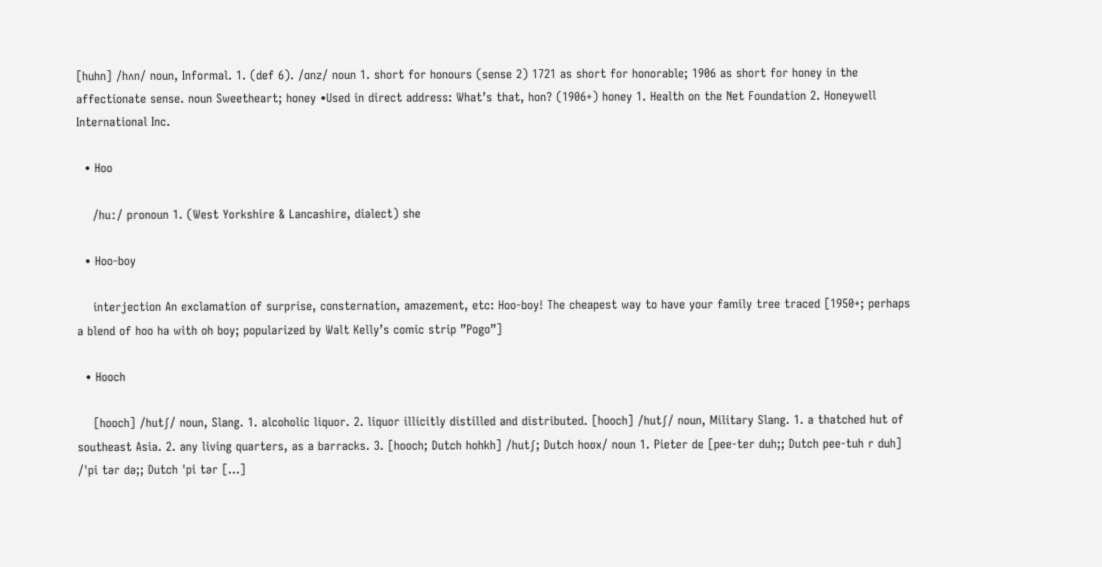[huhn] /hʌn/ noun, Informal. 1. (def 6). /ɑnz/ noun 1. short for honours (sense 2) 1721 as short for honorable; 1906 as short for honey in the affectionate sense. noun Sweetheart; honey •Used in direct address: What’s that, hon? (1906+) honey 1. Health on the Net Foundation 2. Honeywell International Inc.

  • Hoo

    /huː/ pronoun 1. (West Yorkshire & Lancashire, dialect) she

  • Hoo-boy

    interjection An exclamation of surprise, consternation, amazement, etc: Hoo-boy! The cheapest way to have your family tree traced [1950+; perhaps a blend of hoo ha with oh boy; popularized by Walt Kelly’s comic strip ”Pogo”]

  • Hooch

    [hooch] /hutʃ/ noun, Slang. 1. alcoholic liquor. 2. liquor illicitly distilled and distributed. [hooch] /hutʃ/ noun, Military Slang. 1. a thatched hut of southeast Asia. 2. any living quarters, as a barracks. 3. [hooch; Dutch hohkh] /hutʃ; Dutch hoʊx/ noun 1. Pieter de [pee-ter duh;; Dutch pee-tuh r duh] /ˈpi tər də;; Dutch ˈpi tər […]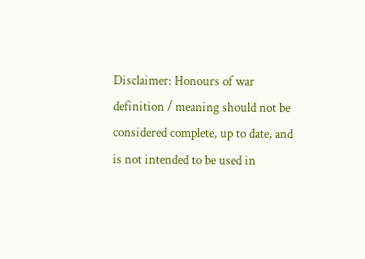Disclaimer: Honours of war definition / meaning should not be considered complete, up to date, and is not intended to be used in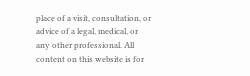place of a visit, consultation, or advice of a legal, medical, or any other professional. All content on this website is for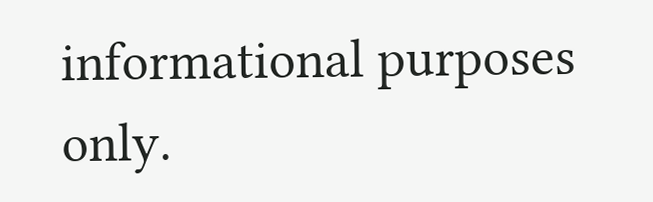informational purposes only.